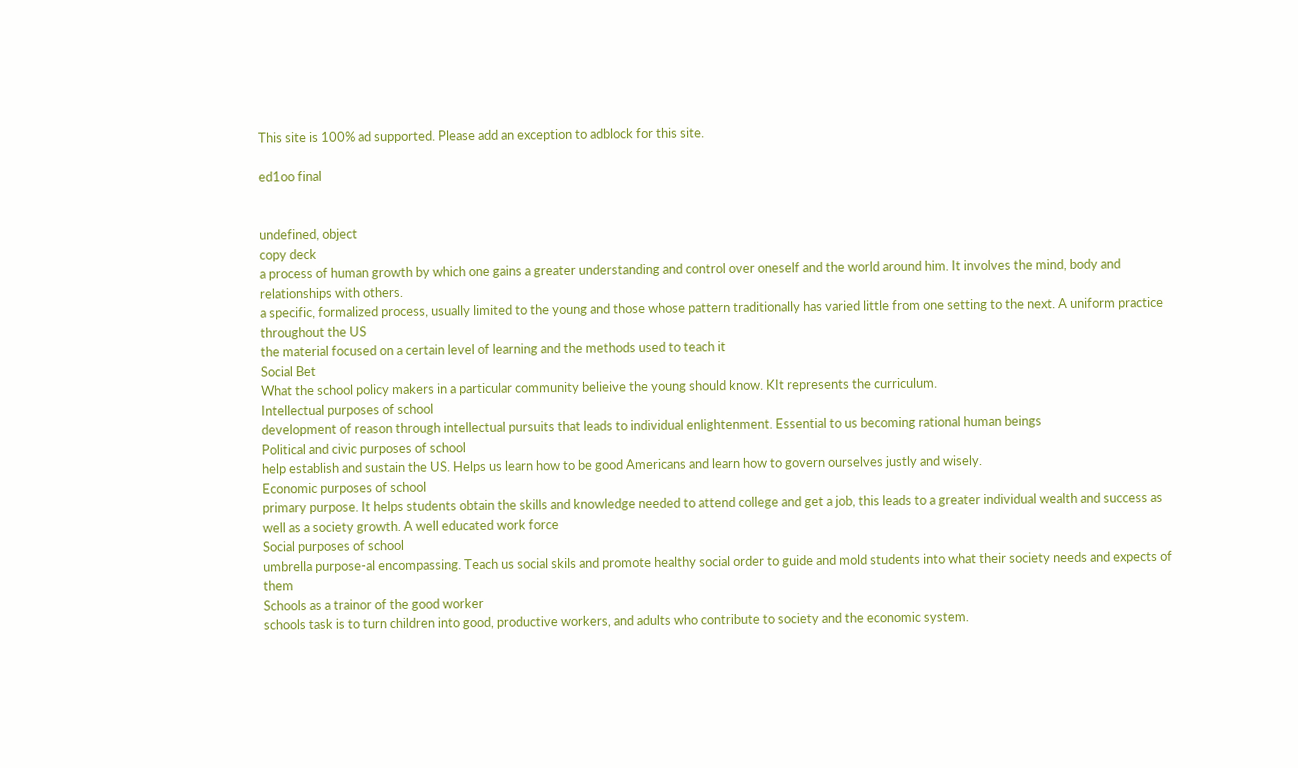This site is 100% ad supported. Please add an exception to adblock for this site.

ed1oo final


undefined, object
copy deck
a process of human growth by which one gains a greater understanding and control over oneself and the world around him. It involves the mind, body and relationships with others.
a specific, formalized process, usually limited to the young and those whose pattern traditionally has varied little from one setting to the next. A uniform practice throughout the US
the material focused on a certain level of learning and the methods used to teach it
Social Bet
What the school policy makers in a particular community belieive the young should know. KIt represents the curriculum.
Intellectual purposes of school
development of reason through intellectual pursuits that leads to individual enlightenment. Essential to us becoming rational human beings
Political and civic purposes of school
help establish and sustain the US. Helps us learn how to be good Americans and learn how to govern ourselves justly and wisely.
Economic purposes of school
primary purpose. It helps students obtain the skills and knowledge needed to attend college and get a job, this leads to a greater individual wealth and success as well as a society growth. A well educated work force
Social purposes of school
umbrella purpose-al encompassing. Teach us social skils and promote healthy social order to guide and mold students into what their society needs and expects of them
Schools as a trainor of the good worker
schools task is to turn children into good, productive workers, and adults who contribute to society and the economic system.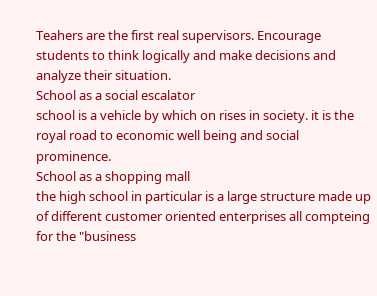Teahers are the first real supervisors. Encourage students to think logically and make decisions and analyze their situation.
School as a social escalator
school is a vehicle by which on rises in society. it is the royal road to economic well being and social prominence.
School as a shopping mall
the high school in particular is a large structure made up of different customer oriented enterprises all compteing for the "business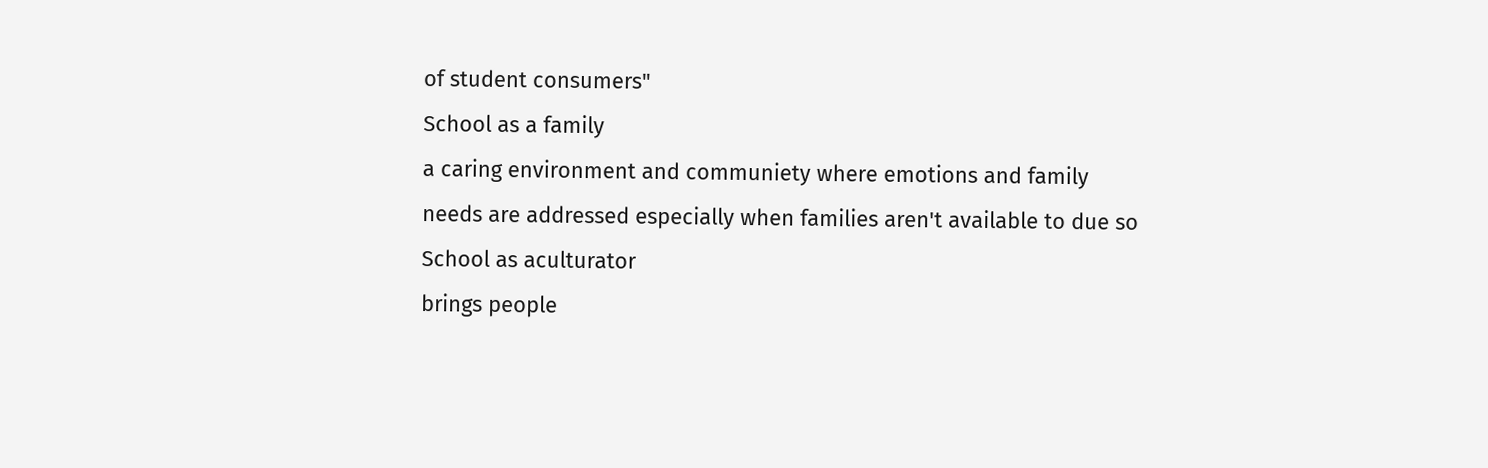of student consumers"
School as a family
a caring environment and communiety where emotions and family needs are addressed especially when families aren't available to due so
School as aculturator
brings people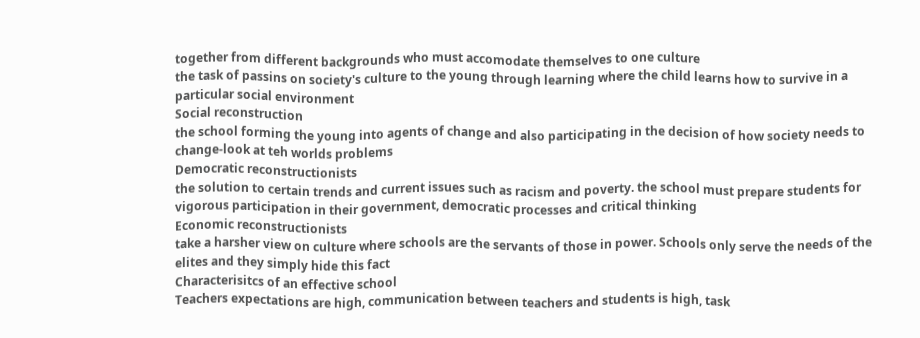together from different backgrounds who must accomodate themselves to one culture
the task of passins on society's culture to the young through learning where the child learns how to survive in a particular social environment
Social reconstruction
the school forming the young into agents of change and also participating in the decision of how society needs to change-look at teh worlds problems
Democratic reconstructionists
the solution to certain trends and current issues such as racism and poverty. the school must prepare students for vigorous participation in their government, democratic processes and critical thinking
Economic reconstructionists
take a harsher view on culture where schools are the servants of those in power. Schools only serve the needs of the elites and they simply hide this fact
Characterisitcs of an effective school
Teachers expectations are high, communication between teachers and students is high, task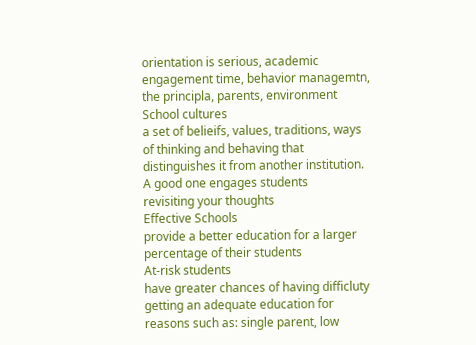orientation is serious, academic engagement time, behavior managemtn, the principla, parents, environment
School cultures
a set of belieifs, values, traditions, ways of thinking and behaving that distinguishes it from another institution. A good one engages students
revisiting your thoughts
Effective Schools
provide a better education for a larger percentage of their students
At-risk students
have greater chances of having difficluty getting an adequate education for reasons such as: single parent, low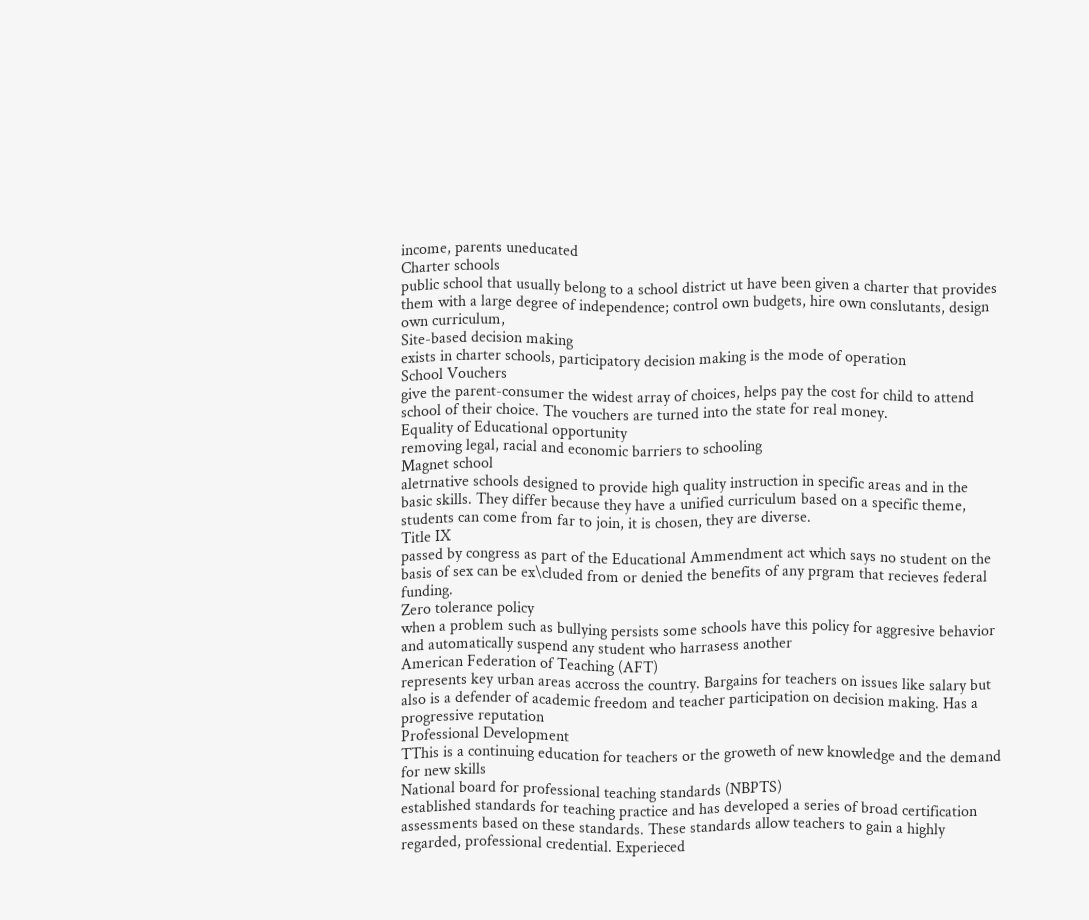income, parents uneducated
Charter schools
public school that usually belong to a school district ut have been given a charter that provides them with a large degree of independence; control own budgets, hire own conslutants, design own curriculum,
Site-based decision making
exists in charter schools, participatory decision making is the mode of operation
School Vouchers
give the parent-consumer the widest array of choices, helps pay the cost for child to attend school of their choice. The vouchers are turned into the state for real money.
Equality of Educational opportunity
removing legal, racial and economic barriers to schooling
Magnet school
aletrnative schools designed to provide high quality instruction in specific areas and in the basic skills. They differ because they have a unified curriculum based on a specific theme, students can come from far to join, it is chosen, they are diverse.
Title IX
passed by congress as part of the Educational Ammendment act which says no student on the basis of sex can be ex\cluded from or denied the benefits of any prgram that recieves federal funding.
Zero tolerance policy
when a problem such as bullying persists some schools have this policy for aggresive behavior and automatically suspend any student who harrasess another
American Federation of Teaching (AFT)
represents key urban areas accross the country. Bargains for teachers on issues like salary but also is a defender of academic freedom and teacher participation on decision making. Has a progressive reputation
Professional Development
TThis is a continuing education for teachers or the groweth of new knowledge and the demand for new skills
National board for professional teaching standards (NBPTS)
established standards for teaching practice and has developed a series of broad certification assessments based on these standards. These standards allow teachers to gain a highly regarded, professional credential. Experieced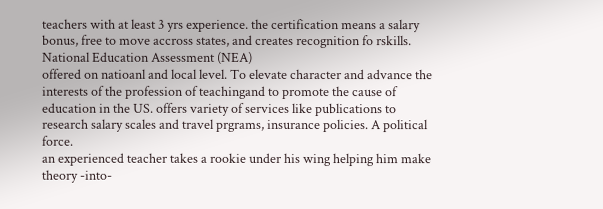teachers with at least 3 yrs experience. the certification means a salary bonus, free to move accross states, and creates recognition fo rskills.
National Education Assessment (NEA)
offered on natioanl and local level. To elevate character and advance the interests of the profession of teachingand to promote the cause of education in the US. offers variety of services like publications to research salary scales and travel prgrams, insurance policies. A political force.
an experienced teacher takes a rookie under his wing helping him make theory -into-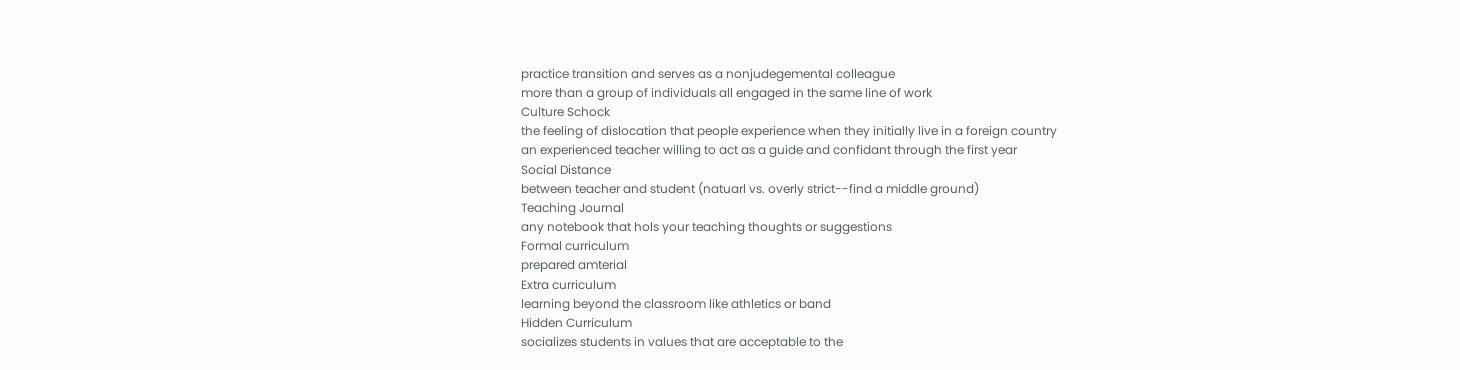practice transition and serves as a nonjudegemental colleague
more than a group of individuals all engaged in the same line of work
Culture Schock
the feeling of dislocation that people experience when they initially live in a foreign country
an experienced teacher willing to act as a guide and confidant through the first year
Social Distance
between teacher and student (natuarl vs. overly strict--find a middle ground)
Teaching Journal
any notebook that hols your teaching thoughts or suggestions
Formal curriculum
prepared amterial
Extra curriculum
learning beyond the classroom like athletics or band
Hidden Curriculum
socializes students in values that are acceptable to the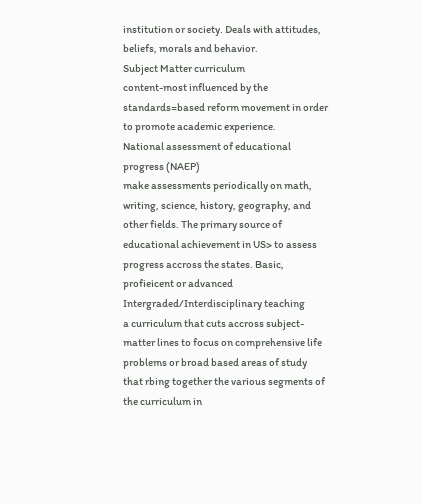institution or society. Deals with attitudes, beliefs, morals and behavior.
Subject Matter curriculum
content-most influenced by the standards=based reform movement in order to promote academic experience.
National assessment of educational progress (NAEP)
make assessments periodically on math, writing, science, history, geography, and other fields. The primary source of educational achievement in US> to assess progress accross the states. Basic, profieicent or advanced
Intergraded/Interdisciplinary teaching
a curriculum that cuts accross subject-matter lines to focus on comprehensive life problems or broad based areas of study that rbing together the various segments of the curriculum in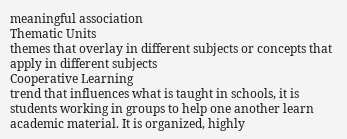meaningful association
Thematic Units
themes that overlay in different subjects or concepts that apply in different subjects
Cooperative Learning
trend that influences what is taught in schools, it is students working in groups to help one another learn academic material. It is organized, highly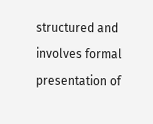structured and involves formal presentation of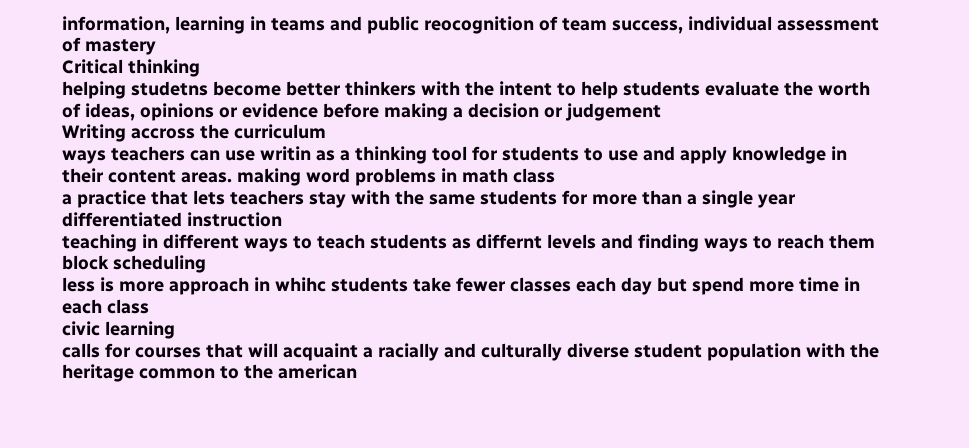information, learning in teams and public reocognition of team success, individual assessment of mastery
Critical thinking
helping studetns become better thinkers with the intent to help students evaluate the worth of ideas, opinions or evidence before making a decision or judgement
Writing accross the curriculum
ways teachers can use writin as a thinking tool for students to use and apply knowledge in their content areas. making word problems in math class
a practice that lets teachers stay with the same students for more than a single year
differentiated instruction
teaching in different ways to teach students as differnt levels and finding ways to reach them
block scheduling
less is more approach in whihc students take fewer classes each day but spend more time in each class
civic learning
calls for courses that will acquaint a racially and culturally diverse student population with the heritage common to the american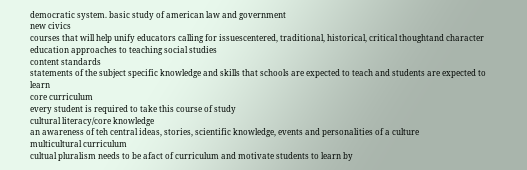democratic system. basic study of american law and government
new civics
courses that will help unify educators calling for issuescentered, traditional, historical, critical thoughtand character education approaches to teaching social studies
content standards
statements of the subject specific knowledge and skills that schools are expected to teach and students are expected to learn
core curriculum
every student is required to take this course of study
cultural literacy/core knowledge
an awareness of teh central ideas, stories, scientific knowledge, events and personalities of a culture
multicultural curriculum
cultual pluralism needs to be afact of curriculum and motivate students to learn by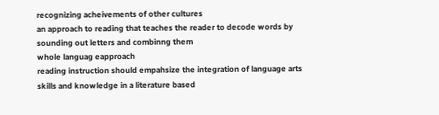recognizing acheivements of other cultures
an approach to reading that teaches the reader to decode words by sounding out letters and combinng them
whole languag eapproach
reading instruction should empahsize the integration of language arts skills and knowledge in a literature based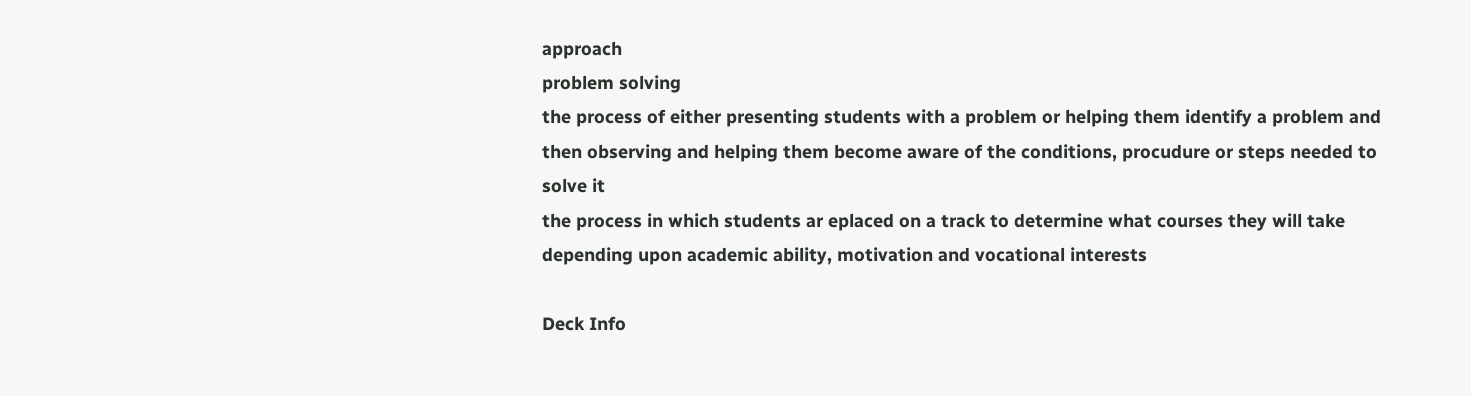approach
problem solving
the process of either presenting students with a problem or helping them identify a problem and then observing and helping them become aware of the conditions, procudure or steps needed to solve it
the process in which students ar eplaced on a track to determine what courses they will take depending upon academic ability, motivation and vocational interests

Deck Info